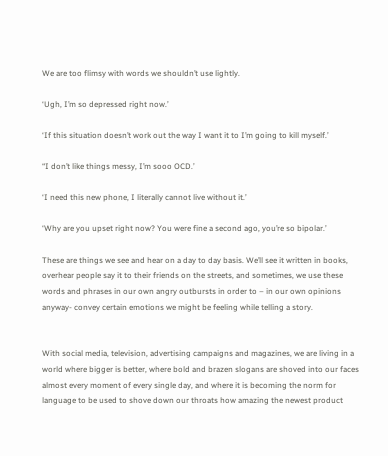We are too flimsy with words we shouldn’t use lightly.

‘Ugh, I’m so depressed right now.’

‘If this situation doesn’t work out the way I want it to I’m going to kill myself.’

“I don’t like things messy, I’m sooo OCD.’

‘I need this new phone, I literally cannot live without it.’

‘Why are you upset right now? You were fine a second ago, you’re so bipolar.’

These are things we see and hear on a day to day basis. We’ll see it written in books, overhear people say it to their friends on the streets, and sometimes, we use these words and phrases in our own angry outbursts in order to – in our own opinions anyway- convey certain emotions we might be feeling while telling a story.


With social media, television, advertising campaigns and magazines, we are living in a world where bigger is better, where bold and brazen slogans are shoved into our faces almost every moment of every single day, and where it is becoming the norm for language to be used to shove down our throats how amazing the newest product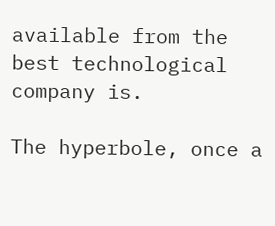available from the best technological company is.

The hyperbole, once a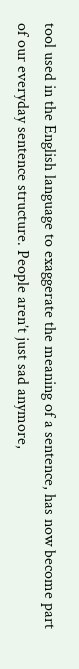tool used in the English language to exaggerate the meaning of a sentence, has now become part of our everyday sentence structure. People aren’t just sad anymore,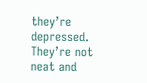they’re depressed. They’re not neat and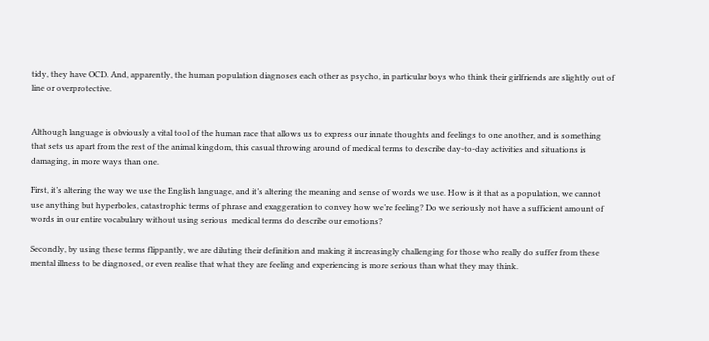tidy, they have OCD. And, apparently, the human population diagnoses each other as psycho, in particular boys who think their girlfriends are slightly out of line or overprotective.


Although language is obviously a vital tool of the human race that allows us to express our innate thoughts and feelings to one another, and is something that sets us apart from the rest of the animal kingdom, this casual throwing around of medical terms to describe day-to-day activities and situations is damaging, in more ways than one.

First, it’s altering the way we use the English language, and it’s altering the meaning and sense of words we use. How is it that as a population, we cannot use anything but hyperboles, catastrophic terms of phrase and exaggeration to convey how we’re feeling? Do we seriously not have a sufficient amount of words in our entire vocabulary without using serious  medical terms do describe our emotions?

Secondly, by using these terms flippantly, we are diluting their definition and making it increasingly challenging for those who really do suffer from these mental illness to be diagnosed, or even realise that what they are feeling and experiencing is more serious than what they may think.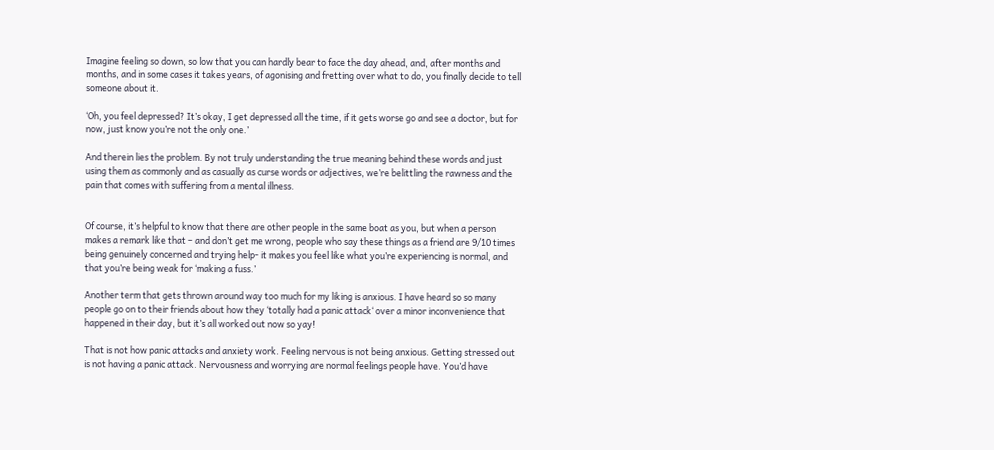Imagine feeling so down, so low that you can hardly bear to face the day ahead, and, after months and months, and in some cases it takes years, of agonising and fretting over what to do, you finally decide to tell someone about it.

‘Oh, you feel depressed? It’s okay, I get depressed all the time, if it gets worse go and see a doctor, but for now, just know you’re not the only one.’

And therein lies the problem. By not truly understanding the true meaning behind these words and just using them as commonly and as casually as curse words or adjectives, we’re belittling the rawness and the pain that comes with suffering from a mental illness.


Of course, it’s helpful to know that there are other people in the same boat as you, but when a person makes a remark like that – and don’t get me wrong, people who say these things as a friend are 9/10 times being genuinely concerned and trying help- it makes you feel like what you’re experiencing is normal, and that you’re being weak for ‘making a fuss.’

Another term that gets thrown around way too much for my liking is anxious. I have heard so so many people go on to their friends about how they ‘totally had a panic attack‘ over a minor inconvenience that happened in their day, but it’s all worked out now so yay!

That is not how panic attacks and anxiety work. Feeling nervous is not being anxious. Getting stressed out is not having a panic attack. Nervousness and worrying are normal feelings people have. You’d have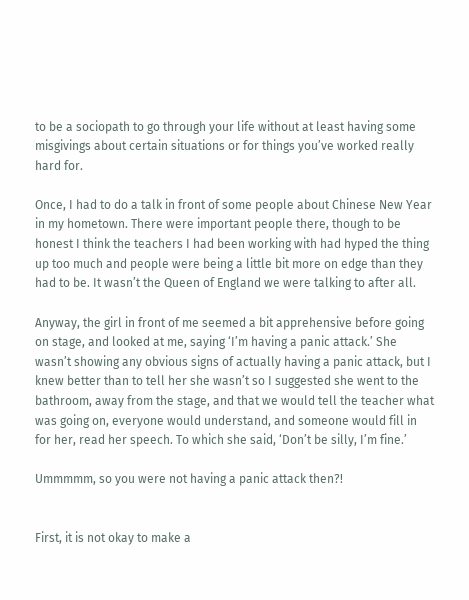to be a sociopath to go through your life without at least having some misgivings about certain situations or for things you’ve worked really hard for.

Once, I had to do a talk in front of some people about Chinese New Year in my hometown. There were important people there, though to be honest I think the teachers I had been working with had hyped the thing up too much and people were being a little bit more on edge than they had to be. It wasn’t the Queen of England we were talking to after all.

Anyway, the girl in front of me seemed a bit apprehensive before going on stage, and looked at me, saying ‘I’m having a panic attack.’ She wasn’t showing any obvious signs of actually having a panic attack, but I knew better than to tell her she wasn’t so I suggested she went to the bathroom, away from the stage, and that we would tell the teacher what was going on, everyone would understand, and someone would fill in for her, read her speech. To which she said, ‘Don’t be silly, I’m fine.’

Ummmmm, so you were not having a panic attack then?!


First, it is not okay to make a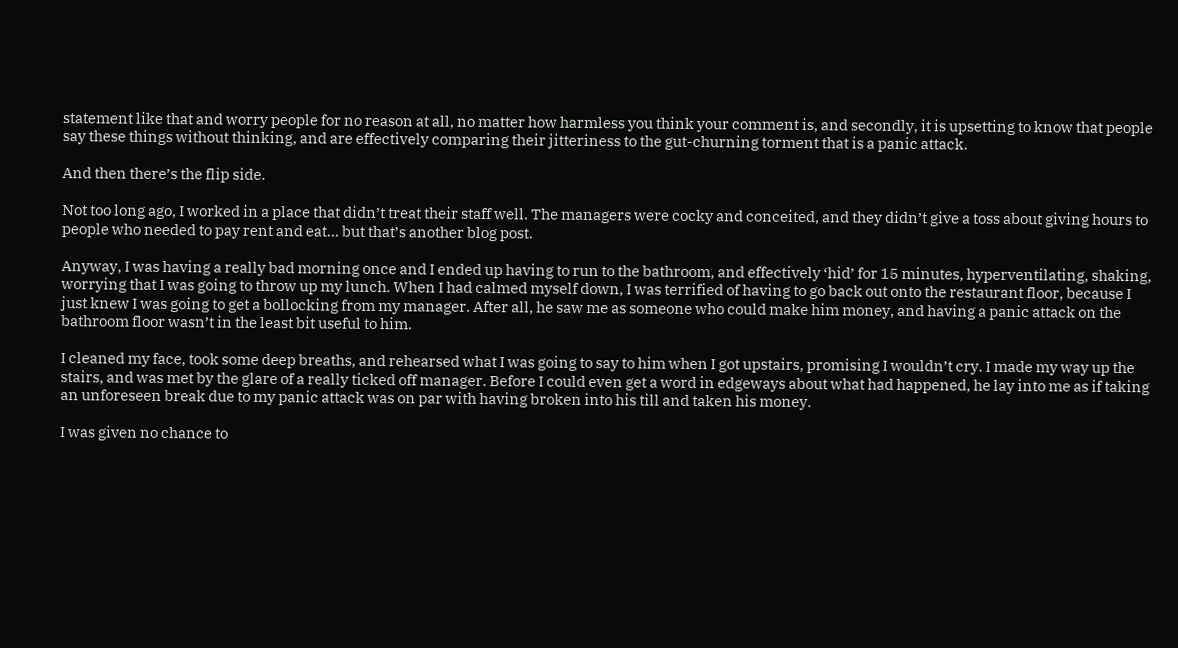statement like that and worry people for no reason at all, no matter how harmless you think your comment is, and secondly, it is upsetting to know that people say these things without thinking, and are effectively comparing their jitteriness to the gut-churning torment that is a panic attack.

And then there’s the flip side.

Not too long ago, I worked in a place that didn’t treat their staff well. The managers were cocky and conceited, and they didn’t give a toss about giving hours to people who needed to pay rent and eat… but that’s another blog post.

Anyway, I was having a really bad morning once and I ended up having to run to the bathroom, and effectively ‘hid’ for 15 minutes, hyperventilating, shaking, worrying that I was going to throw up my lunch. When I had calmed myself down, I was terrified of having to go back out onto the restaurant floor, because I just knew I was going to get a bollocking from my manager. After all, he saw me as someone who could make him money, and having a panic attack on the bathroom floor wasn’t in the least bit useful to him.

I cleaned my face, took some deep breaths, and rehearsed what I was going to say to him when I got upstairs, promising I wouldn’t cry. I made my way up the stairs, and was met by the glare of a really ticked off manager. Before I could even get a word in edgeways about what had happened, he lay into me as if taking an unforeseen break due to my panic attack was on par with having broken into his till and taken his money.

I was given no chance to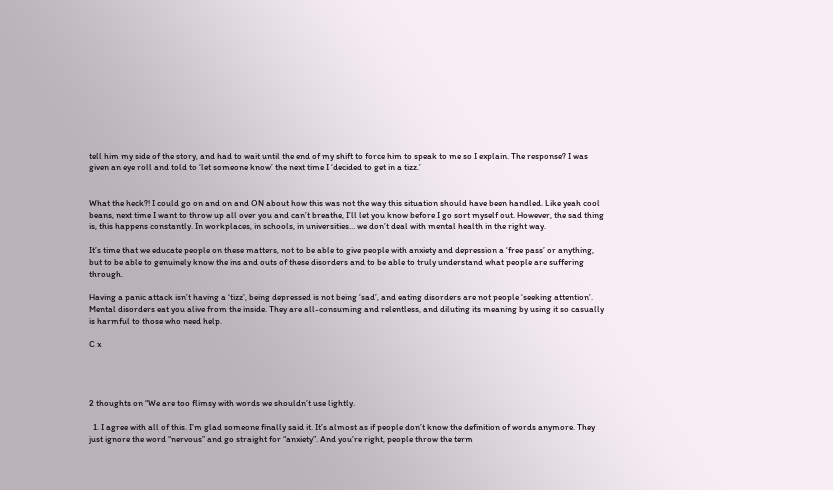tell him my side of the story, and had to wait until the end of my shift to force him to speak to me so I explain. The response? I was given an eye roll and told to ‘let someone know’ the next time I ‘decided to get in a tizz.’


What the heck?! I could go on and on and ON about how this was not the way this situation should have been handled. Like yeah cool beans, next time I want to throw up all over you and can’t breathe, I’ll let you know before I go sort myself out. However, the sad thing is, this happens constantly. In workplaces, in schools, in universities… we don’t deal with mental health in the right way.

It’s time that we educate people on these matters, not to be able to give people with anxiety and depression a ‘free pass’ or anything, but to be able to genuinely know the ins and outs of these disorders and to be able to truly understand what people are suffering through.

Having a panic attack isn’t having a ‘tizz’, being depressed is not being ‘sad’, and eating disorders are not people ‘seeking attention’. Mental disorders eat you alive from the inside. They are all-consuming and relentless, and diluting its meaning by using it so casually is harmful to those who need help.

C x




2 thoughts on “We are too flimsy with words we shouldn’t use lightly.

  1. I agree with all of this. I’m glad someone finally said it. It’s almost as if people don’t know the definition of words anymore. They just ignore the word “nervous” and go straight for “anxiety”. And you’re right, people throw the term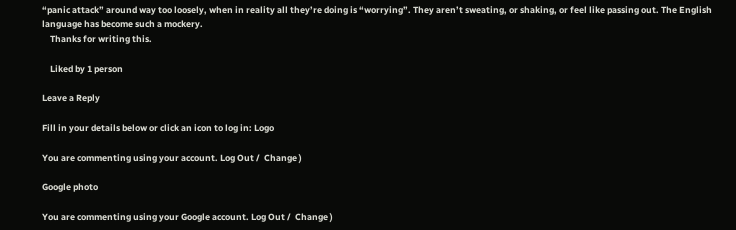“panic attack” around way too loosely, when in reality all they’re doing is “worrying”. They aren’t sweating, or shaking, or feel like passing out. The English language has become such a mockery.
    Thanks for writing this.

    Liked by 1 person

Leave a Reply

Fill in your details below or click an icon to log in: Logo

You are commenting using your account. Log Out /  Change )

Google photo

You are commenting using your Google account. Log Out /  Change )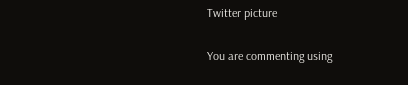Twitter picture

You are commenting using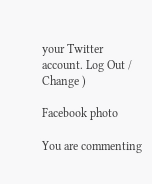your Twitter account. Log Out /  Change )

Facebook photo

You are commenting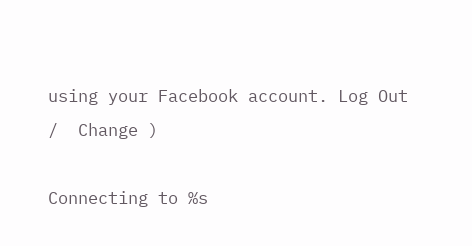using your Facebook account. Log Out /  Change )

Connecting to %s